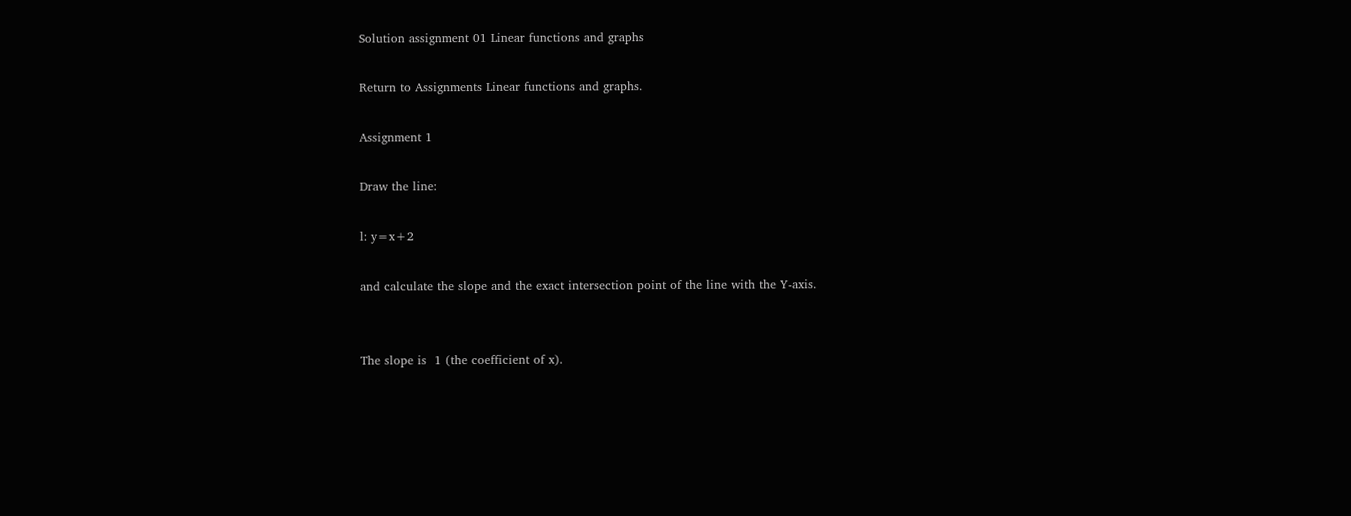Solution assignment 01 Linear functions and graphs

Return to Assignments Linear functions and graphs.

Assignment 1

Draw the line:

l: y=x+2

and calculate the slope and the exact intersection point of the line with the Y-axis.


The slope is  1 (the coefficient of x).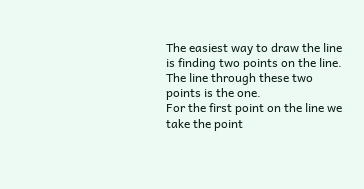The easiest way to draw the line is finding two points on the line. The line through these two points is the one.
For the first point on the line we take the point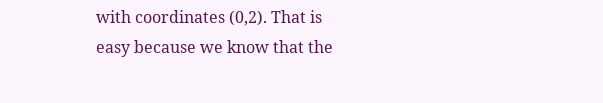with coordinates (0,2). That is easy because we know that the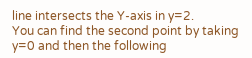line intersects the Y-axis in y=2.
You can find the second point by taking y=0 and then the following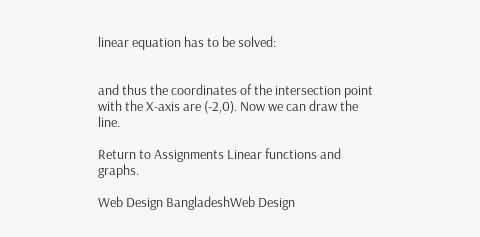linear equation has to be solved:


and thus the coordinates of the intersection point with the X-axis are (-2,0). Now we can draw the line.

Return to Assignments Linear functions and graphs.

Web Design BangladeshWeb Design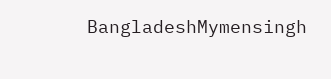BangladeshMymensingh